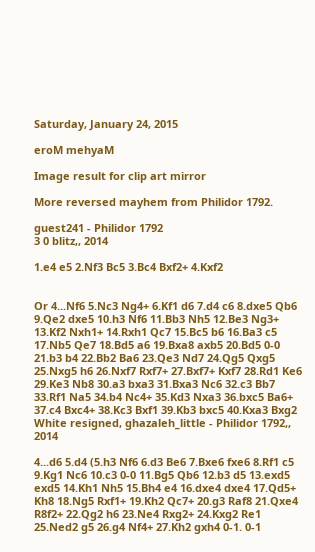Saturday, January 24, 2015

eroM mehyaM

Image result for clip art mirror

More reversed mayhem from Philidor 1792.

guest241 - Philidor 1792
3 0 blitz,, 2014

1.e4 e5 2.Nf3 Bc5 3.Bc4 Bxf2+ 4.Kxf2


Or 4...Nf6 5.Nc3 Ng4+ 6.Kf1 d6 7.d4 c6 8.dxe5 Qb6 9.Qe2 dxe5 10.h3 Nf6 11.Bb3 Nh5 12.Be3 Ng3+ 13.Kf2 Nxh1+ 14.Rxh1 Qc7 15.Bc5 b6 16.Ba3 c5 17.Nb5 Qe7 18.Bd5 a6 19.Bxa8 axb5 20.Bd5 0-0 21.b3 b4 22.Bb2 Ba6 23.Qe3 Nd7 24.Qg5 Qxg5 25.Nxg5 h6 26.Nxf7 Rxf7+ 27.Bxf7+ Kxf7 28.Rd1 Ke6 29.Ke3 Nb8 30.a3 bxa3 31.Bxa3 Nc6 32.c3 Bb7 33.Rf1 Na5 34.b4 Nc4+ 35.Kd3 Nxa3 36.bxc5 Ba6+ 37.c4 Bxc4+ 38.Kc3 Bxf1 39.Kb3 bxc5 40.Kxa3 Bxg2 White resigned, ghazaleh_little - Philidor 1792,, 2014

4...d6 5.d4 (5.h3 Nf6 6.d3 Be6 7.Bxe6 fxe6 8.Rf1 c5 9.Kg1 Nc6 10.c3 0-0 11.Bg5 Qb6 12.b3 d5 13.exd5 exd5 14.Kh1 Nh5 15.Bh4 e4 16.dxe4 dxe4 17.Qd5+ Kh8 18.Ng5 Rxf1+ 19.Kh2 Qc7+ 20.g3 Raf8 21.Qxe4 R8f2+ 22.Qg2 h6 23.Ne4 Rxg2+ 24.Kxg2 Re1 25.Ned2 g5 26.g4 Nf4+ 27.Kh2 gxh4 0-1. 0-1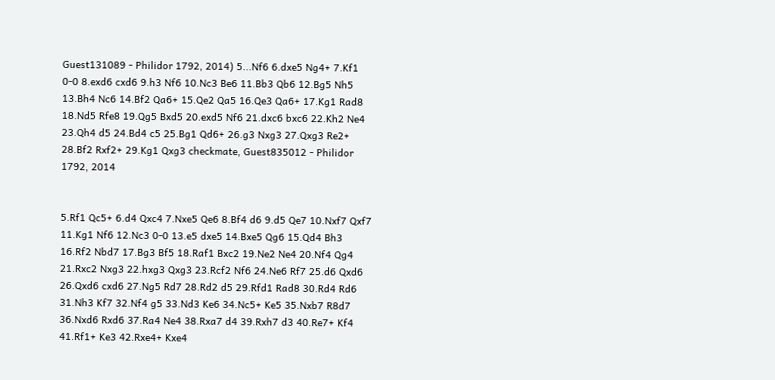Guest131089 - Philidor 1792, 2014) 5...Nf6 6.dxe5 Ng4+ 7.Kf1 0-0 8.exd6 cxd6 9.h3 Nf6 10.Nc3 Be6 11.Bb3 Qb6 12.Bg5 Nh5 13.Bh4 Nc6 14.Bf2 Qa6+ 15.Qe2 Qa5 16.Qe3 Qa6+ 17.Kg1 Rad8 18.Nd5 Rfe8 19.Qg5 Bxd5 20.exd5 Nf6 21.dxc6 bxc6 22.Kh2 Ne4 23.Qh4 d5 24.Bd4 c5 25.Bg1 Qd6+ 26.g3 Nxg3 27.Qxg3 Re2+ 28.Bf2 Rxf2+ 29.Kg1 Qxg3 checkmate, Guest835012 - Philidor 1792, 2014


5.Rf1 Qc5+ 6.d4 Qxc4 7.Nxe5 Qe6 8.Bf4 d6 9.d5 Qe7 10.Nxf7 Qxf7 11.Kg1 Nf6 12.Nc3 0-0 13.e5 dxe5 14.Bxe5 Qg6 15.Qd4 Bh3 16.Rf2 Nbd7 17.Bg3 Bf5 18.Raf1 Bxc2 19.Ne2 Ne4 20.Nf4 Qg4 21.Rxc2 Nxg3 22.hxg3 Qxg3 23.Rcf2 Nf6 24.Ne6 Rf7 25.d6 Qxd6 26.Qxd6 cxd6 27.Ng5 Rd7 28.Rd2 d5 29.Rfd1 Rad8 30.Rd4 Rd6 31.Nh3 Kf7 32.Nf4 g5 33.Nd3 Ke6 34.Nc5+ Ke5 35.Nxb7 R8d7 36.Nxd6 Rxd6 37.Ra4 Ne4 38.Rxa7 d4 39.Rxh7 d3 40.Re7+ Kf4 41.Rf1+ Ke3 42.Rxe4+ Kxe4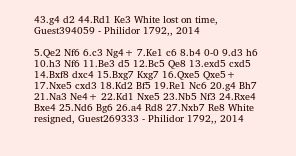43.g4 d2 44.Rd1 Ke3 White lost on time,  Guest394059 - Philidor 1792,, 2014

5.Qe2 Nf6 6.c3 Ng4+ 7.Ke1 c6 8.b4 0-0 9.d3 h6 10.h3 Nf6 11.Be3 d5 12.Bc5 Qe8 13.exd5 cxd5 14.Bxf8 dxc4 15.Bxg7 Kxg7 16.Qxe5 Qxe5+ 17.Nxe5 cxd3 18.Kd2 Bf5 19.Re1 Nc6 20.g4 Bh7 21.Na3 Ne4+ 22.Kd1 Nxe5 23.Nb5 Nf3 24.Rxe4 Bxe4 25.Nd6 Bg6 26.a4 Rd8 27.Nxb7 Re8 White resigned, Guest269333 - Philidor 1792,, 2014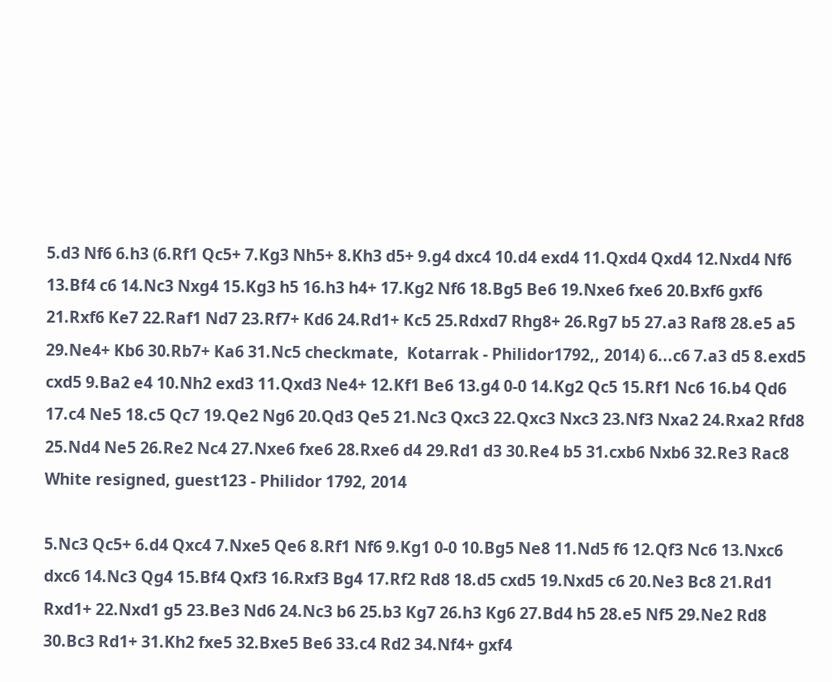5.d3 Nf6 6.h3 (6.Rf1 Qc5+ 7.Kg3 Nh5+ 8.Kh3 d5+ 9.g4 dxc4 10.d4 exd4 11.Qxd4 Qxd4 12.Nxd4 Nf6 13.Bf4 c6 14.Nc3 Nxg4 15.Kg3 h5 16.h3 h4+ 17.Kg2 Nf6 18.Bg5 Be6 19.Nxe6 fxe6 20.Bxf6 gxf6 21.Rxf6 Ke7 22.Raf1 Nd7 23.Rf7+ Kd6 24.Rd1+ Kc5 25.Rdxd7 Rhg8+ 26.Rg7 b5 27.a3 Raf8 28.e5 a5 29.Ne4+ Kb6 30.Rb7+ Ka6 31.Nc5 checkmate,  Kotarrak - Philidor1792,, 2014) 6...c6 7.a3 d5 8.exd5 cxd5 9.Ba2 e4 10.Nh2 exd3 11.Qxd3 Ne4+ 12.Kf1 Be6 13.g4 0-0 14.Kg2 Qc5 15.Rf1 Nc6 16.b4 Qd6 17.c4 Ne5 18.c5 Qc7 19.Qe2 Ng6 20.Qd3 Qe5 21.Nc3 Qxc3 22.Qxc3 Nxc3 23.Nf3 Nxa2 24.Rxa2 Rfd8 25.Nd4 Ne5 26.Re2 Nc4 27.Nxe6 fxe6 28.Rxe6 d4 29.Rd1 d3 30.Re4 b5 31.cxb6 Nxb6 32.Re3 Rac8 White resigned, guest123 - Philidor 1792, 2014

5.Nc3 Qc5+ 6.d4 Qxc4 7.Nxe5 Qe6 8.Rf1 Nf6 9.Kg1 0-0 10.Bg5 Ne8 11.Nd5 f6 12.Qf3 Nc6 13.Nxc6 dxc6 14.Nc3 Qg4 15.Bf4 Qxf3 16.Rxf3 Bg4 17.Rf2 Rd8 18.d5 cxd5 19.Nxd5 c6 20.Ne3 Bc8 21.Rd1 Rxd1+ 22.Nxd1 g5 23.Be3 Nd6 24.Nc3 b6 25.b3 Kg7 26.h3 Kg6 27.Bd4 h5 28.e5 Nf5 29.Ne2 Rd8 30.Bc3 Rd1+ 31.Kh2 fxe5 32.Bxe5 Be6 33.c4 Rd2 34.Nf4+ gxf4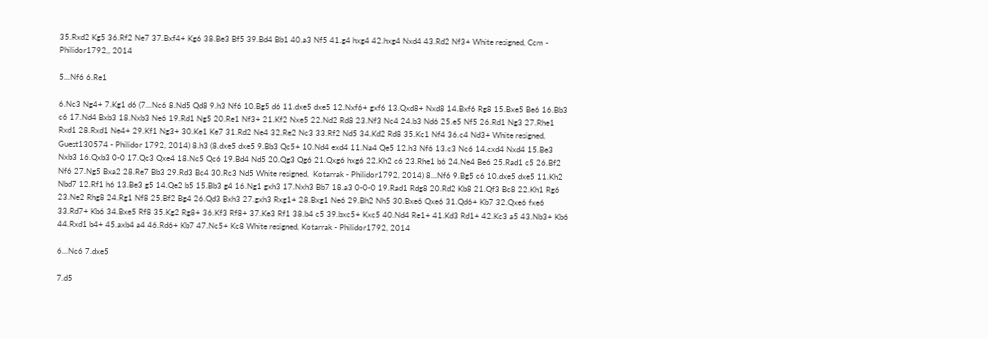35.Rxd2 Kg5 36.Rf2 Ne7 37.Bxf4+ Kg6 38.Be3 Bf5 39.Bd4 Bb1 40.a3 Nf5 41.g4 hxg4 42.hxg4 Nxd4 43.Rd2 Nf3+ White resigned, Ccm - Philidor1792,, 2014

5...Nf6 6.Re1

6.Nc3 Ng4+ 7.Kg1 d6 (7...Nc6 8.Nd5 Qd8 9.h3 Nf6 10.Bg5 d6 11.dxe5 dxe5 12.Nxf6+ gxf6 13.Qxd8+ Nxd8 14.Bxf6 Rg8 15.Bxe5 Be6 16.Bb3 c6 17.Nd4 Bxb3 18.Nxb3 Ne6 19.Rd1 Ng5 20.Re1 Nf3+ 21.Kf2 Nxe5 22.Nd2 Rd8 23.Nf3 Nc4 24.b3 Nd6 25.e5 Nf5 26.Rd1 Ng3 27.Rhe1 Rxd1 28.Rxd1 Ne4+ 29.Kf1 Ng3+ 30.Ke1 Ke7 31.Rd2 Ne4 32.Re2 Nc3 33.Rf2 Nd5 34.Kd2 Rd8 35.Kc1 Nf4 36.c4 Nd3+ White resigned, Guest130574 - Philidor 1792, 2014) 8.h3 (8.dxe5 dxe5 9.Bb3 Qc5+ 10.Nd4 exd4 11.Na4 Qe5 12.h3 Nf6 13.c3 Nc6 14.cxd4 Nxd4 15.Be3 Nxb3 16.Qxb3 0-0 17.Qc3 Qxe4 18.Nc5 Qc6 19.Bd4 Nd5 20.Qg3 Qg6 21.Qxg6 hxg6 22.Kh2 c6 23.Rhe1 b6 24.Ne4 Be6 25.Rad1 c5 26.Bf2 Nf6 27.Ng5 Bxa2 28.Re7 Bb3 29.Rd3 Bc4 30.Rc3 Nd5 White resigned,  Kotarrak - Philidor1792, 2014) 8...Nf6 9.Bg5 c6 10.dxe5 dxe5 11.Kh2 Nbd7 12.Rf1 h6 13.Be3 g5 14.Qe2 b5 15.Bb3 g4 16.Ng1 gxh3 17.Nxh3 Bb7 18.a3 0-0-0 19.Rad1 Rdg8 20.Rd2 Kb8 21.Qf3 Bc8 22.Kh1 Rg6 23.Ne2 Rhg8 24.Rg1 Nf8 25.Bf2 Bg4 26.Qd3 Bxh3 27.gxh3 Rxg1+ 28.Bxg1 Ne6 29.Bh2 Nh5 30.Bxe6 Qxe6 31.Qd6+ Kb7 32.Qxe6 fxe6 33.Rd7+ Kb6 34.Bxe5 Rf8 35.Kg2 Rg8+ 36.Kf3 Rf8+ 37.Ke3 Rf1 38.b4 c5 39.bxc5+ Kxc5 40.Nd4 Re1+ 41.Kd3 Rd1+ 42.Kc3 a5 43.Nb3+ Kb6 44.Rxd1 b4+ 45.axb4 a4 46.Rd6+ Kb7 47.Nc5+ Kc8 White resigned, Kotarrak - Philidor1792, 2014

6...Nc6 7.dxe5

7.d5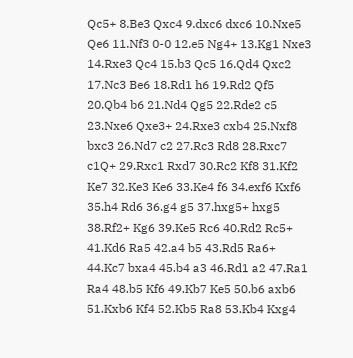Qc5+ 8.Be3 Qxc4 9.dxc6 dxc6 10.Nxe5 Qe6 11.Nf3 0-0 12.e5 Ng4+ 13.Kg1 Nxe3 14.Rxe3 Qc4 15.b3 Qc5 16.Qd4 Qxc2 17.Nc3 Be6 18.Rd1 h6 19.Rd2 Qf5 20.Qb4 b6 21.Nd4 Qg5 22.Rde2 c5 23.Nxe6 Qxe3+ 24.Rxe3 cxb4 25.Nxf8 bxc3 26.Nd7 c2 27.Rc3 Rd8 28.Rxc7 c1Q+ 29.Rxc1 Rxd7 30.Rc2 Kf8 31.Kf2 Ke7 32.Ke3 Ke6 33.Ke4 f6 34.exf6 Kxf6 35.h4 Rd6 36.g4 g5 37.hxg5+ hxg5 38.Rf2+ Kg6 39.Ke5 Rc6 40.Rd2 Rc5+ 41.Kd6 Ra5 42.a4 b5 43.Rd5 Ra6+ 44.Kc7 bxa4 45.b4 a3 46.Rd1 a2 47.Ra1 Ra4 48.b5 Kf6 49.Kb7 Ke5 50.b6 axb6 51.Kxb6 Kf4 52.Kb5 Ra8 53.Kb4 Kxg4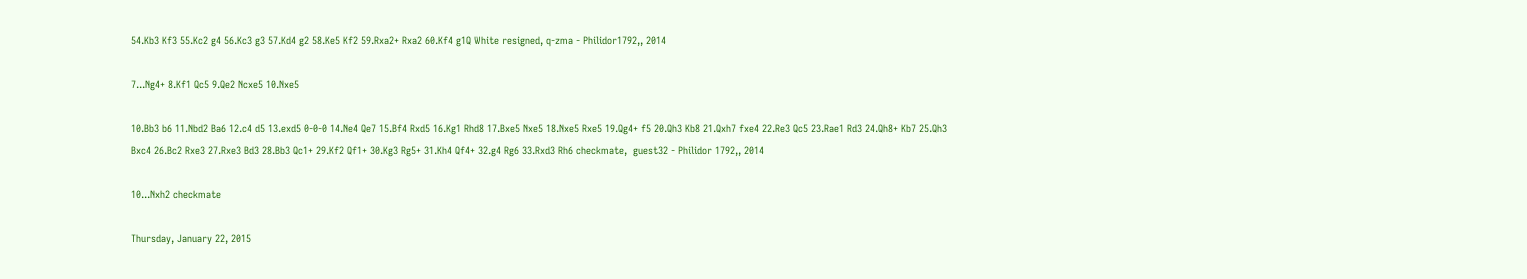54.Kb3 Kf3 55.Kc2 g4 56.Kc3 g3 57.Kd4 g2 58.Ke5 Kf2 59.Rxa2+ Rxa2 60.Kf4 g1Q White resigned, q-zma - Philidor1792,, 2014

7...Ng4+ 8.Kf1 Qc5 9.Qe2 Ncxe5 10.Nxe5

10.Bb3 b6 11.Nbd2 Ba6 12.c4 d5 13.exd5 0-0-0 14.Ne4 Qe7 15.Bf4 Rxd5 16.Kg1 Rhd8 17.Bxe5 Nxe5 18.Nxe5 Rxe5 19.Qg4+ f5 20.Qh3 Kb8 21.Qxh7 fxe4 22.Re3 Qc5 23.Rae1 Rd3 24.Qh8+ Kb7 25.Qh3 Bxc4 26.Bc2 Rxe3 27.Rxe3 Bd3 28.Bb3 Qc1+ 29.Kf2 Qf1+ 30.Kg3 Rg5+ 31.Kh4 Qf4+ 32.g4 Rg6 33.Rxd3 Rh6 checkmate,  guest32 - Philidor 1792,, 2014

10...Nxh2 checkmate

Thursday, January 22, 2015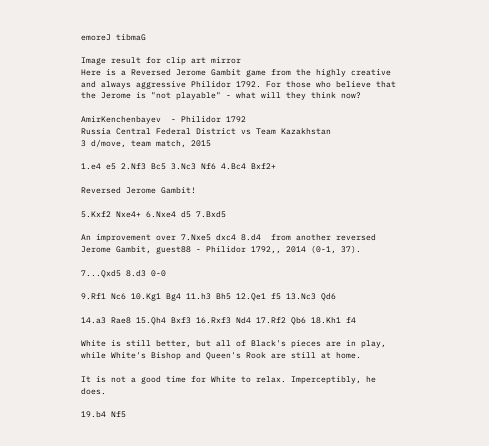emoreJ tibmaG

Image result for clip art mirror
Here is a Reversed Jerome Gambit game from the highly creative and always aggressive Philidor 1792. For those who believe that the Jerome is "not playable" - what will they think now?

AmirKenchenbayev  - Philidor 1792
Russia Central Federal District vs Team Kazakhstan
3 d/move, team match, 2015

1.e4 e5 2.Nf3 Bc5 3.Nc3 Nf6 4.Bc4 Bxf2+

Reversed Jerome Gambit!

5.Kxf2 Nxe4+ 6.Nxe4 d5 7.Bxd5

An improvement over 7.Nxe5 dxc4 8.d4  from another reversed Jerome Gambit, guest88 - Philidor 1792,, 2014 (0-1, 37).

7...Qxd5 8.d3 0-0

9.Rf1 Nc6 10.Kg1 Bg4 11.h3 Bh5 12.Qe1 f5 13.Nc3 Qd6

14.a3 Rae8 15.Qh4 Bxf3 16.Rxf3 Nd4 17.Rf2 Qb6 18.Kh1 f4

White is still better, but all of Black's pieces are in play, while White's Bishop and Queen's Rook are still at home.

It is not a good time for White to relax. Imperceptibly, he does.

19.b4 Nf5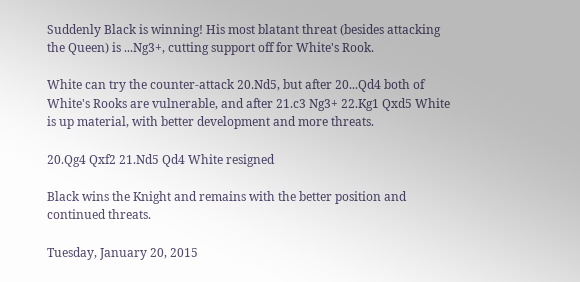Suddenly Black is winning! His most blatant threat (besides attacking the Queen) is ...Ng3+, cutting support off for White's Rook.

White can try the counter-attack 20.Nd5, but after 20...Qd4 both of White's Rooks are vulnerable, and after 21.c3 Ng3+ 22.Kg1 Qxd5 White is up material, with better development and more threats.

20.Qg4 Qxf2 21.Nd5 Qd4 White resigned

Black wins the Knight and remains with the better position and continued threats.

Tuesday, January 20, 2015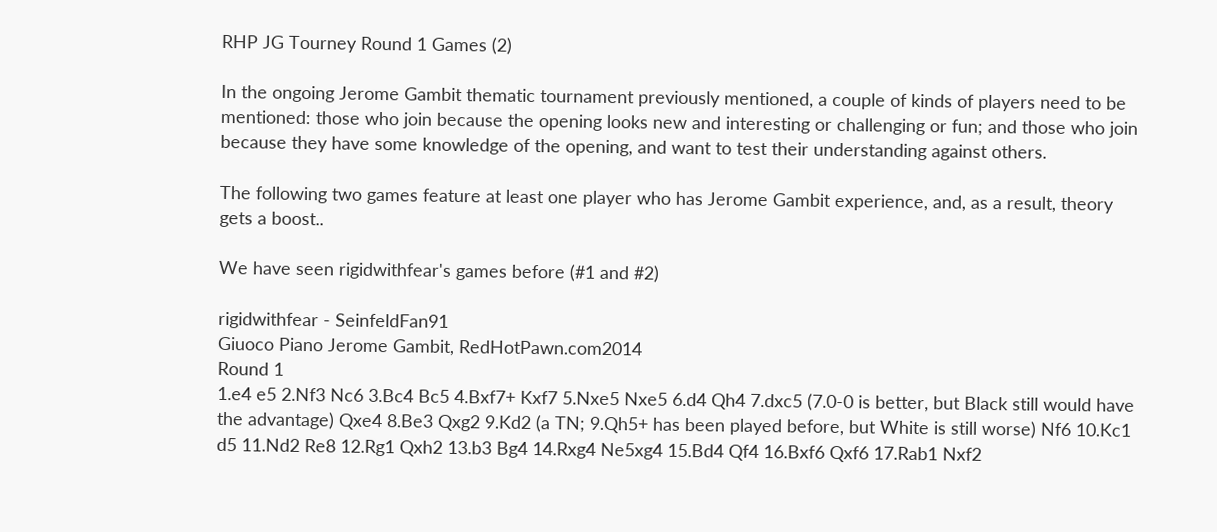RHP JG Tourney Round 1 Games (2)

In the ongoing Jerome Gambit thematic tournament previously mentioned, a couple of kinds of players need to be mentioned: those who join because the opening looks new and interesting or challenging or fun; and those who join because they have some knowledge of the opening, and want to test their understanding against others.

The following two games feature at least one player who has Jerome Gambit experience, and, as a result, theory gets a boost..

We have seen rigidwithfear's games before (#1 and #2)

rigidwithfear - SeinfeldFan91
Giuoco Piano Jerome Gambit, RedHotPawn.com2014
Round 1
1.e4 e5 2.Nf3 Nc6 3.Bc4 Bc5 4.Bxf7+ Kxf7 5.Nxe5 Nxe5 6.d4 Qh4 7.dxc5 (7.0-0 is better, but Black still would have the advantage) Qxe4 8.Be3 Qxg2 9.Kd2 (a TN; 9.Qh5+ has been played before, but White is still worse) Nf6 10.Kc1 d5 11.Nd2 Re8 12.Rg1 Qxh2 13.b3 Bg4 14.Rxg4 Ne5xg4 15.Bd4 Qf4 16.Bxf6 Qxf6 17.Rab1 Nxf2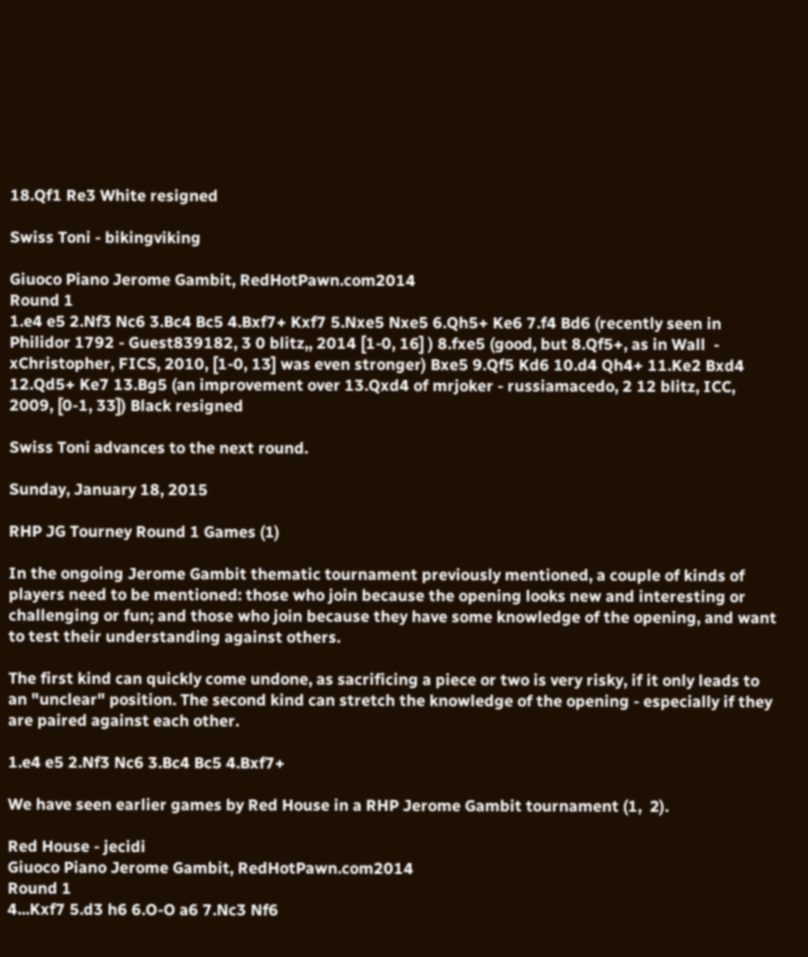18.Qf1 Re3 White resigned

Swiss Toni - bikingviking

Giuoco Piano Jerome Gambit, RedHotPawn.com2014
Round 1
1.e4 e5 2.Nf3 Nc6 3.Bc4 Bc5 4.Bxf7+ Kxf7 5.Nxe5 Nxe5 6.Qh5+ Ke6 7.f4 Bd6 (recently seen in Philidor 1792 - Guest839182, 3 0 blitz,, 2014 [1-0, 16] ) 8.fxe5 (good, but 8.Qf5+, as in Wall  - xChristopher, FICS, 2010, [1-0, 13] was even stronger) Bxe5 9.Qf5 Kd6 10.d4 Qh4+ 11.Ke2 Bxd4 12.Qd5+ Ke7 13.Bg5 (an improvement over 13.Qxd4 of mrjoker - russiamacedo, 2 12 blitz, ICC, 2009, [0-1, 33]) Black resigned

Swiss Toni advances to the next round.

Sunday, January 18, 2015

RHP JG Tourney Round 1 Games (1)

In the ongoing Jerome Gambit thematic tournament previously mentioned, a couple of kinds of players need to be mentioned: those who join because the opening looks new and interesting or challenging or fun; and those who join because they have some knowledge of the opening, and want to test their understanding against others.

The first kind can quickly come undone, as sacrificing a piece or two is very risky, if it only leads to an "unclear" position. The second kind can stretch the knowledge of the opening - especially if they are paired against each other.

1.e4 e5 2.Nf3 Nc6 3.Bc4 Bc5 4.Bxf7+

We have seen earlier games by Red House in a RHP Jerome Gambit tournament (1,  2).

Red House - jecidi
Giuoco Piano Jerome Gambit, RedHotPawn.com2014
Round 1
4...Kxf7 5.d3 h6 6.O-O a6 7.Nc3 Nf6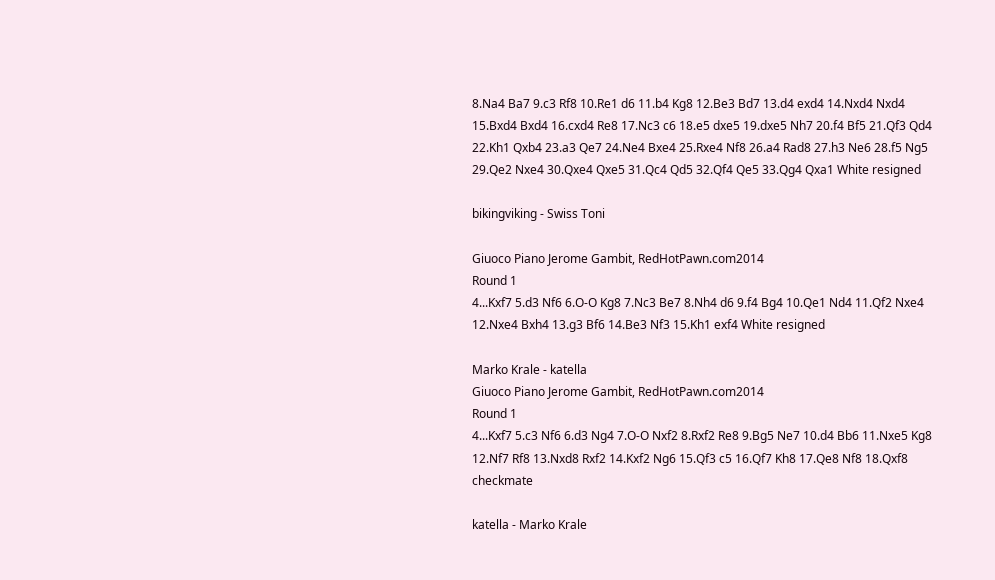8.Na4 Ba7 9.c3 Rf8 10.Re1 d6 11.b4 Kg8 12.Be3 Bd7 13.d4 exd4 14.Nxd4 Nxd4 15.Bxd4 Bxd4 16.cxd4 Re8 17.Nc3 c6 18.e5 dxe5 19.dxe5 Nh7 20.f4 Bf5 21.Qf3 Qd4 22.Kh1 Qxb4 23.a3 Qe7 24.Ne4 Bxe4 25.Rxe4 Nf8 26.a4 Rad8 27.h3 Ne6 28.f5 Ng5 29.Qe2 Nxe4 30.Qxe4 Qxe5 31.Qc4 Qd5 32.Qf4 Qe5 33.Qg4 Qxa1 White resigned

bikingviking - Swiss Toni

Giuoco Piano Jerome Gambit, RedHotPawn.com2014
Round 1
4...Kxf7 5.d3 Nf6 6.O-O Kg8 7.Nc3 Be7 8.Nh4 d6 9.f4 Bg4 10.Qe1 Nd4 11.Qf2 Nxe4 12.Nxe4 Bxh4 13.g3 Bf6 14.Be3 Nf3 15.Kh1 exf4 White resigned

Marko Krale - katella
Giuoco Piano Jerome Gambit, RedHotPawn.com2014
Round 1
4...Kxf7 5.c3 Nf6 6.d3 Ng4 7.O-O Nxf2 8.Rxf2 Re8 9.Bg5 Ne7 10.d4 Bb6 11.Nxe5 Kg8 12.Nf7 Rf8 13.Nxd8 Rxf2 14.Kxf2 Ng6 15.Qf3 c5 16.Qf7 Kh8 17.Qe8 Nf8 18.Qxf8 checkmate

katella - Marko Krale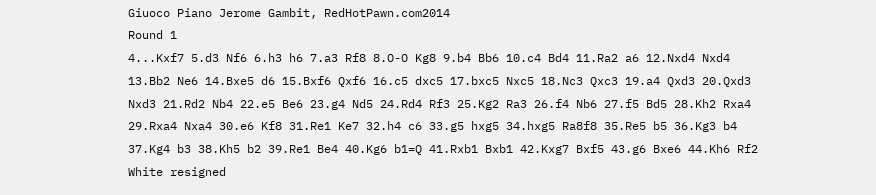Giuoco Piano Jerome Gambit, RedHotPawn.com2014
Round 1
4...Kxf7 5.d3 Nf6 6.h3 h6 7.a3 Rf8 8.O-O Kg8 9.b4 Bb6 10.c4 Bd4 11.Ra2 a6 12.Nxd4 Nxd4 13.Bb2 Ne6 14.Bxe5 d6 15.Bxf6 Qxf6 16.c5 dxc5 17.bxc5 Nxc5 18.Nc3 Qxc3 19.a4 Qxd3 20.Qxd3 Nxd3 21.Rd2 Nb4 22.e5 Be6 23.g4 Nd5 24.Rd4 Rf3 25.Kg2 Ra3 26.f4 Nb6 27.f5 Bd5 28.Kh2 Rxa4 29.Rxa4 Nxa4 30.e6 Kf8 31.Re1 Ke7 32.h4 c6 33.g5 hxg5 34.hxg5 Ra8f8 35.Re5 b5 36.Kg3 b4 37.Kg4 b3 38.Kh5 b2 39.Re1 Be4 40.Kg6 b1=Q 41.Rxb1 Bxb1 42.Kxg7 Bxf5 43.g6 Bxe6 44.Kh6 Rf2 White resigned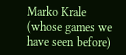Marko Krale (whose games we have seen before)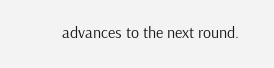advances to the next round.